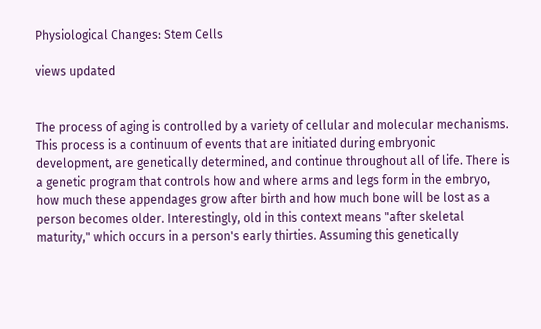Physiological Changes: Stem Cells

views updated


The process of aging is controlled by a variety of cellular and molecular mechanisms. This process is a continuum of events that are initiated during embryonic development, are genetically determined, and continue throughout all of life. There is a genetic program that controls how and where arms and legs form in the embryo, how much these appendages grow after birth and how much bone will be lost as a person becomes older. Interestingly, old in this context means "after skeletal maturity," which occurs in a person's early thirties. Assuming this genetically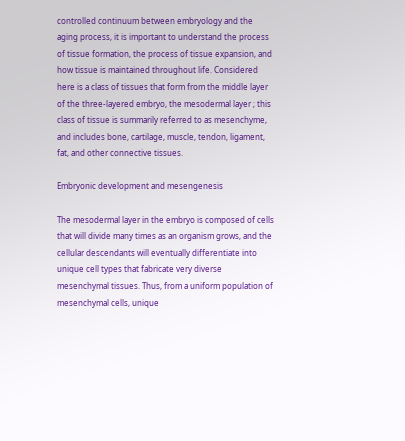controlled continuum between embryology and the aging process, it is important to understand the process of tissue formation, the process of tissue expansion, and how tissue is maintained throughout life. Considered here is a class of tissues that form from the middle layer of the three-layered embryo, the mesodermal layer ; this class of tissue is summarily referred to as mesenchyme, and includes bone, cartilage, muscle, tendon, ligament, fat, and other connective tissues.

Embryonic development and mesengenesis

The mesodermal layer in the embryo is composed of cells that will divide many times as an organism grows, and the cellular descendants will eventually differentiate into unique cell types that fabricate very diverse mesenchymal tissues. Thus, from a uniform population of mesenchymal cells, unique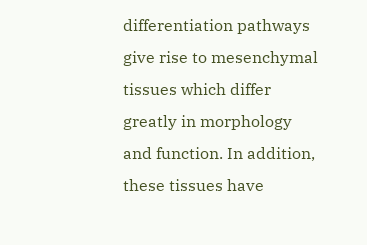differentiation pathways give rise to mesenchymal tissues which differ greatly in morphology and function. In addition, these tissues have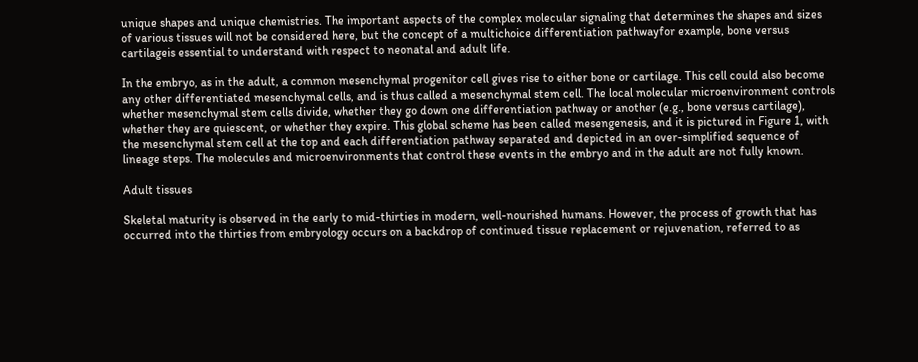unique shapes and unique chemistries. The important aspects of the complex molecular signaling that determines the shapes and sizes of various tissues will not be considered here, but the concept of a multichoice differentiation pathwayfor example, bone versus cartilageis essential to understand with respect to neonatal and adult life.

In the embryo, as in the adult, a common mesenchymal progenitor cell gives rise to either bone or cartilage. This cell could also become any other differentiated mesenchymal cells, and is thus called a mesenchymal stem cell. The local molecular microenvironment controls whether mesenchymal stem cells divide, whether they go down one differentiation pathway or another (e.g., bone versus cartilage), whether they are quiescent, or whether they expire. This global scheme has been called mesengenesis, and it is pictured in Figure 1, with the mesenchymal stem cell at the top and each differentiation pathway separated and depicted in an over-simplified sequence of lineage steps. The molecules and microenvironments that control these events in the embryo and in the adult are not fully known.

Adult tissues

Skeletal maturity is observed in the early to mid-thirties in modern, well-nourished humans. However, the process of growth that has occurred into the thirties from embryology occurs on a backdrop of continued tissue replacement or rejuvenation, referred to as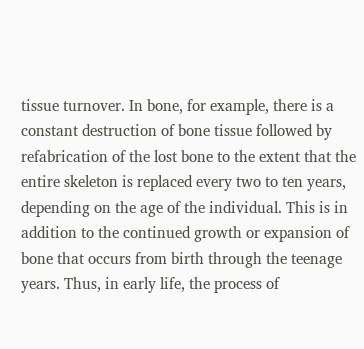tissue turnover. In bone, for example, there is a constant destruction of bone tissue followed by refabrication of the lost bone to the extent that the entire skeleton is replaced every two to ten years, depending on the age of the individual. This is in addition to the continued growth or expansion of bone that occurs from birth through the teenage years. Thus, in early life, the process of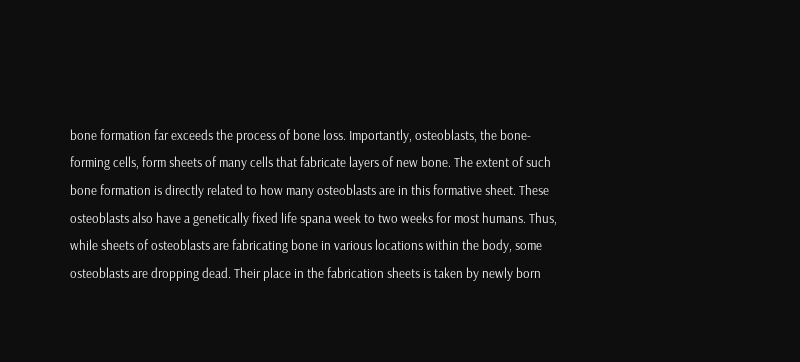bone formation far exceeds the process of bone loss. Importantly, osteoblasts, the bone-forming cells, form sheets of many cells that fabricate layers of new bone. The extent of such bone formation is directly related to how many osteoblasts are in this formative sheet. These osteoblasts also have a genetically fixed life spana week to two weeks for most humans. Thus, while sheets of osteoblasts are fabricating bone in various locations within the body, some osteoblasts are dropping dead. Their place in the fabrication sheets is taken by newly born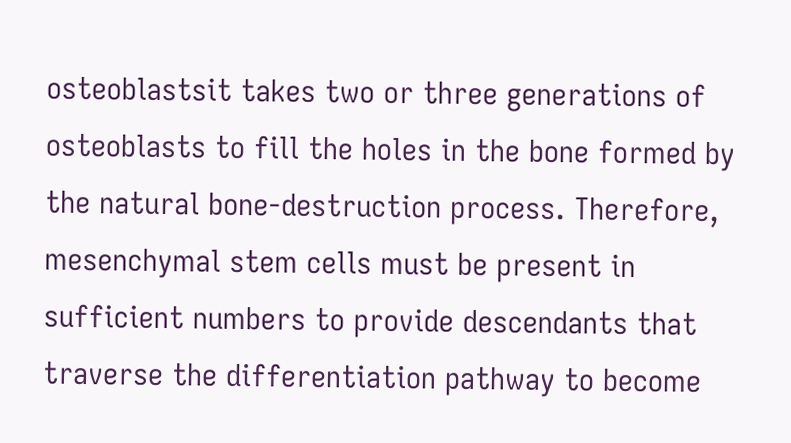osteoblastsit takes two or three generations of osteoblasts to fill the holes in the bone formed by the natural bone-destruction process. Therefore, mesenchymal stem cells must be present in sufficient numbers to provide descendants that traverse the differentiation pathway to become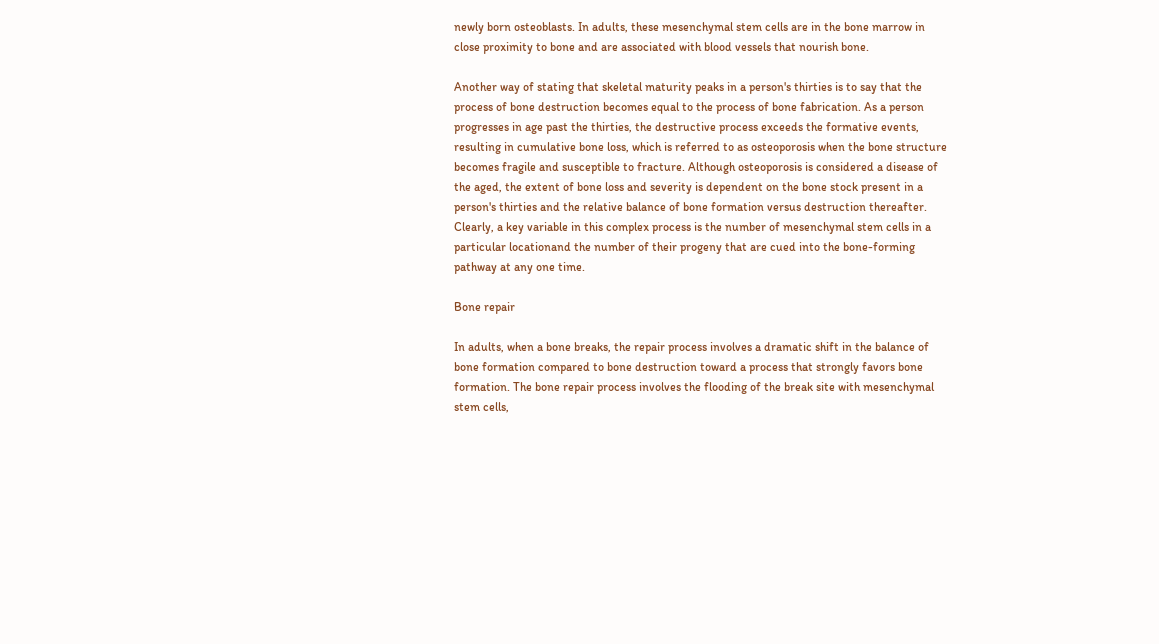newly born osteoblasts. In adults, these mesenchymal stem cells are in the bone marrow in close proximity to bone and are associated with blood vessels that nourish bone.

Another way of stating that skeletal maturity peaks in a person's thirties is to say that the process of bone destruction becomes equal to the process of bone fabrication. As a person progresses in age past the thirties, the destructive process exceeds the formative events, resulting in cumulative bone loss, which is referred to as osteoporosis when the bone structure becomes fragile and susceptible to fracture. Although osteoporosis is considered a disease of the aged, the extent of bone loss and severity is dependent on the bone stock present in a person's thirties and the relative balance of bone formation versus destruction thereafter. Clearly, a key variable in this complex process is the number of mesenchymal stem cells in a particular locationand the number of their progeny that are cued into the bone-forming pathway at any one time.

Bone repair

In adults, when a bone breaks, the repair process involves a dramatic shift in the balance of bone formation compared to bone destruction toward a process that strongly favors bone formation. The bone repair process involves the flooding of the break site with mesenchymal stem cells,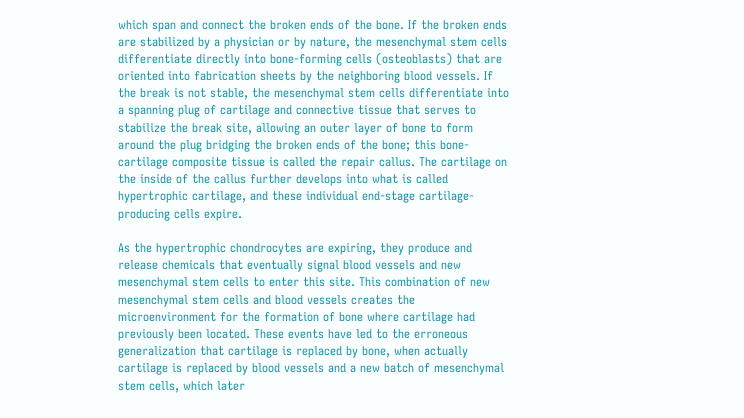which span and connect the broken ends of the bone. If the broken ends are stabilized by a physician or by nature, the mesenchymal stem cells differentiate directly into bone-forming cells (osteoblasts) that are oriented into fabrication sheets by the neighboring blood vessels. If the break is not stable, the mesenchymal stem cells differentiate into a spanning plug of cartilage and connective tissue that serves to stabilize the break site, allowing an outer layer of bone to form around the plug bridging the broken ends of the bone; this bone-cartilage composite tissue is called the repair callus. The cartilage on the inside of the callus further develops into what is called hypertrophic cartilage, and these individual end-stage cartilage-producing cells expire.

As the hypertrophic chondrocytes are expiring, they produce and release chemicals that eventually signal blood vessels and new mesenchymal stem cells to enter this site. This combination of new mesenchymal stem cells and blood vessels creates the microenvironment for the formation of bone where cartilage had previously been located. These events have led to the erroneous generalization that cartilage is replaced by bone, when actually cartilage is replaced by blood vessels and a new batch of mesenchymal stem cells, which later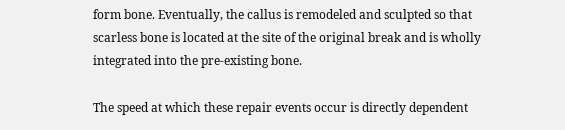form bone. Eventually, the callus is remodeled and sculpted so that scarless bone is located at the site of the original break and is wholly integrated into the pre-existing bone.

The speed at which these repair events occur is directly dependent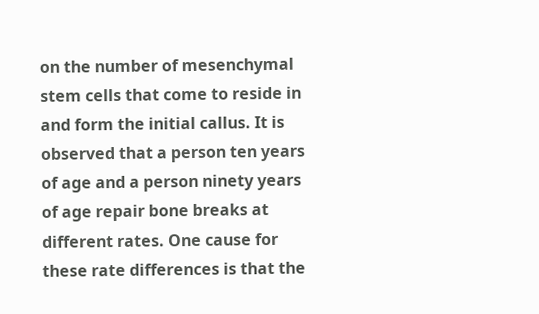on the number of mesenchymal stem cells that come to reside in and form the initial callus. It is observed that a person ten years of age and a person ninety years of age repair bone breaks at different rates. One cause for these rate differences is that the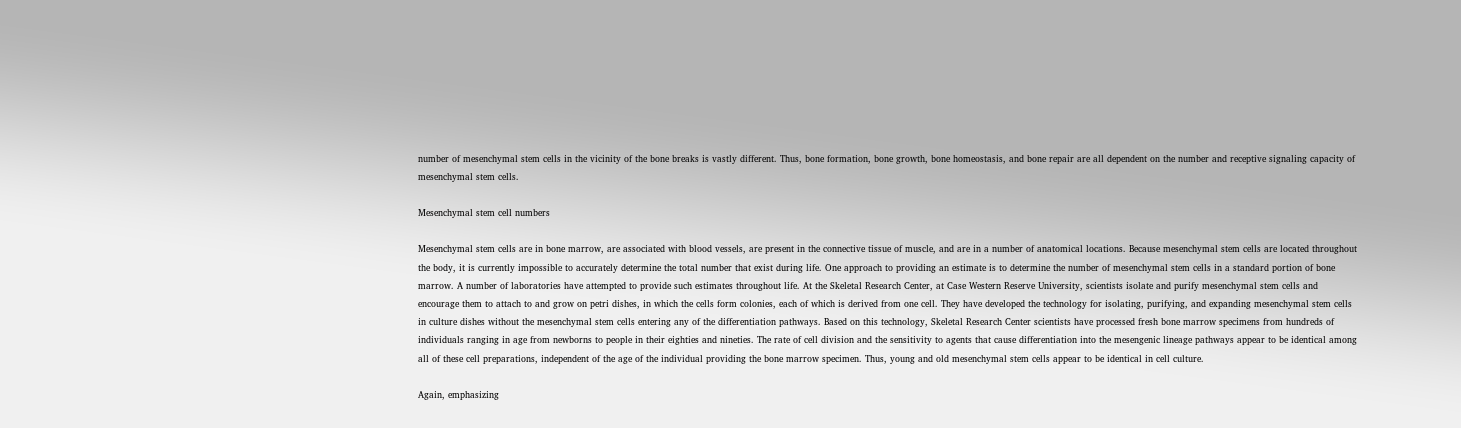number of mesenchymal stem cells in the vicinity of the bone breaks is vastly different. Thus, bone formation, bone growth, bone homeostasis, and bone repair are all dependent on the number and receptive signaling capacity of mesenchymal stem cells.

Mesenchymal stem cell numbers

Mesenchymal stem cells are in bone marrow, are associated with blood vessels, are present in the connective tissue of muscle, and are in a number of anatomical locations. Because mesenchymal stem cells are located throughout the body, it is currently impossible to accurately determine the total number that exist during life. One approach to providing an estimate is to determine the number of mesenchymal stem cells in a standard portion of bone marrow. A number of laboratories have attempted to provide such estimates throughout life. At the Skeletal Research Center, at Case Western Reserve University, scientists isolate and purify mesenchymal stem cells and encourage them to attach to and grow on petri dishes, in which the cells form colonies, each of which is derived from one cell. They have developed the technology for isolating, purifying, and expanding mesenchymal stem cells in culture dishes without the mesenchymal stem cells entering any of the differentiation pathways. Based on this technology, Skeletal Research Center scientists have processed fresh bone marrow specimens from hundreds of individuals ranging in age from newborns to people in their eighties and nineties. The rate of cell division and the sensitivity to agents that cause differentiation into the mesengenic lineage pathways appear to be identical among all of these cell preparations, independent of the age of the individual providing the bone marrow specimen. Thus, young and old mesenchymal stem cells appear to be identical in cell culture.

Again, emphasizing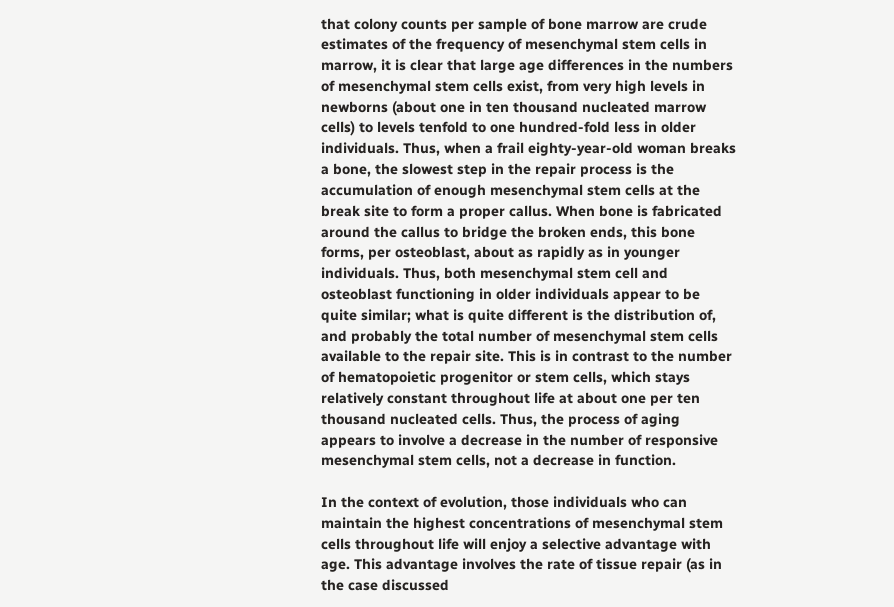that colony counts per sample of bone marrow are crude estimates of the frequency of mesenchymal stem cells in marrow, it is clear that large age differences in the numbers of mesenchymal stem cells exist, from very high levels in newborns (about one in ten thousand nucleated marrow cells) to levels tenfold to one hundred-fold less in older individuals. Thus, when a frail eighty-year-old woman breaks a bone, the slowest step in the repair process is the accumulation of enough mesenchymal stem cells at the break site to form a proper callus. When bone is fabricated around the callus to bridge the broken ends, this bone forms, per osteoblast, about as rapidly as in younger individuals. Thus, both mesenchymal stem cell and osteoblast functioning in older individuals appear to be quite similar; what is quite different is the distribution of, and probably the total number of mesenchymal stem cells available to the repair site. This is in contrast to the number of hematopoietic progenitor or stem cells, which stays relatively constant throughout life at about one per ten thousand nucleated cells. Thus, the process of aging appears to involve a decrease in the number of responsive mesenchymal stem cells, not a decrease in function.

In the context of evolution, those individuals who can maintain the highest concentrations of mesenchymal stem cells throughout life will enjoy a selective advantage with age. This advantage involves the rate of tissue repair (as in the case discussed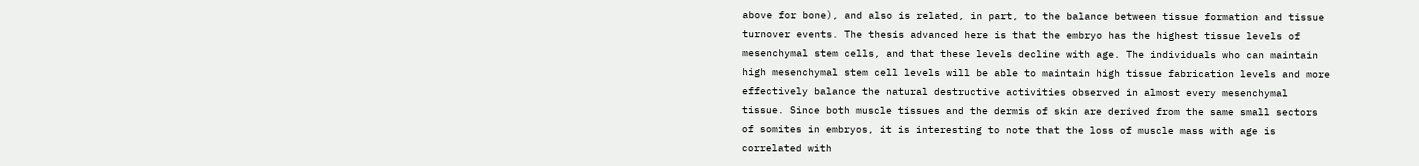above for bone), and also is related, in part, to the balance between tissue formation and tissue turnover events. The thesis advanced here is that the embryo has the highest tissue levels of mesenchymal stem cells, and that these levels decline with age. The individuals who can maintain high mesenchymal stem cell levels will be able to maintain high tissue fabrication levels and more effectively balance the natural destructive activities observed in almost every mesenchymal tissue. Since both muscle tissues and the dermis of skin are derived from the same small sectors of somites in embryos, it is interesting to note that the loss of muscle mass with age is correlated with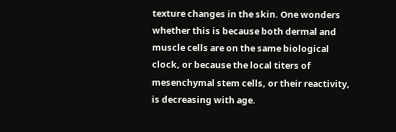texture changes in the skin. One wonders whether this is because both dermal and muscle cells are on the same biological clock, or because the local titers of mesenchymal stem cells, or their reactivity, is decreasing with age.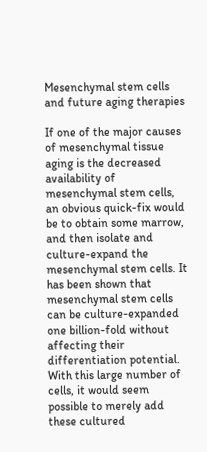Mesenchymal stem cells and future aging therapies

If one of the major causes of mesenchymal tissue aging is the decreased availability of mesenchymal stem cells, an obvious quick-fix would be to obtain some marrow, and then isolate and culture-expand the mesenchymal stem cells. It has been shown that mesenchymal stem cells can be culture-expanded one billion-fold without affecting their differentiation potential. With this large number of cells, it would seem possible to merely add these cultured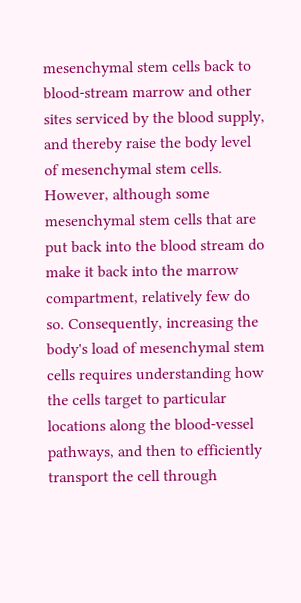mesenchymal stem cells back to blood-stream marrow and other sites serviced by the blood supply, and thereby raise the body level of mesenchymal stem cells. However, although some mesenchymal stem cells that are put back into the blood stream do make it back into the marrow compartment, relatively few do so. Consequently, increasing the body's load of mesenchymal stem cells requires understanding how the cells target to particular locations along the blood-vessel pathways, and then to efficiently transport the cell through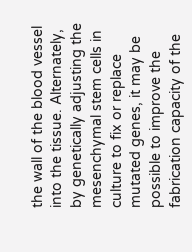the wall of the blood vessel into the tissue. Alternately, by genetically adjusting the mesenchymal stem cells in culture to fix or replace mutated genes, it may be possible to improve the fabrication capacity of the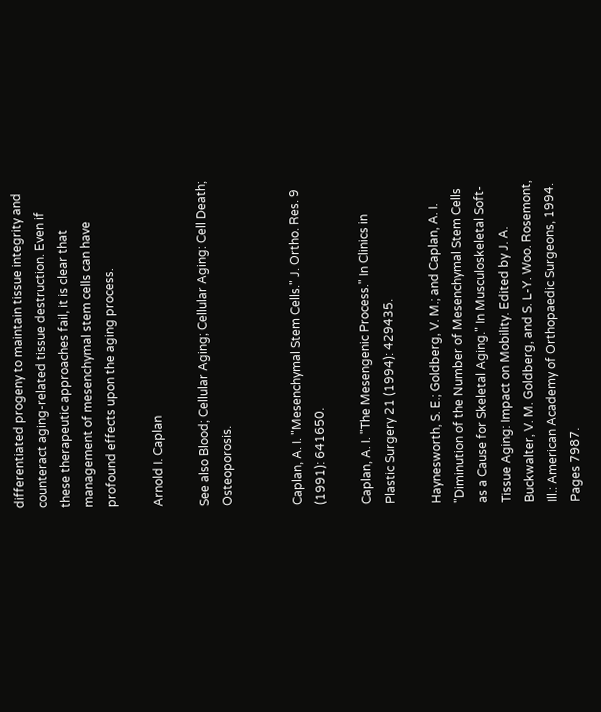differentiated progeny to maintain tissue integrity and counteract aging-related tissue destruction. Even if these therapeutic approaches fail, it is clear that management of mesenchymal stem cells can have profound effects upon the aging process.

Arnold I. Caplan

See also Blood; Cellular Aging; Cellular Aging: Cell Death; Osteoporosis.


Caplan, A. I. "Mesenchymal Stem Cells." J. Ortho. Res. 9 (1991): 641650.

Caplan, A. I. "The Mesengenic Process." In Clinics in Plastic Surgery 21 (1994): 429435.

Haynesworth, S. E.; Goldberg, V. M.; and Caplan, A. I. "Diminution of the Number of Mesenchymal Stem Cells as a Cause for Skeletal Aging." In Musculoskeletal Soft-Tissue Aging: Impact on Mobility. Edited by J. A. Buckwalter, V. M. Goldberg, and S. L-Y. Woo. Rosemont, Ill.: American Academy of Orthopaedic Surgeons, 1994. Pages 7987.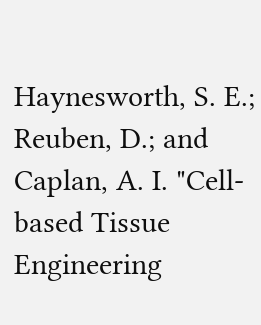Haynesworth, S. E.; Reuben, D.; and Caplan, A. I. "Cell-based Tissue Engineering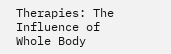Therapies: The Influence of Whole Body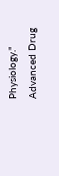Physiology." Advanced Drug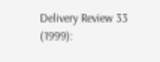Delivery Review 33 (1999):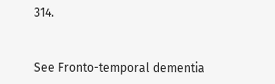314.


See Fronto-temporal dementia